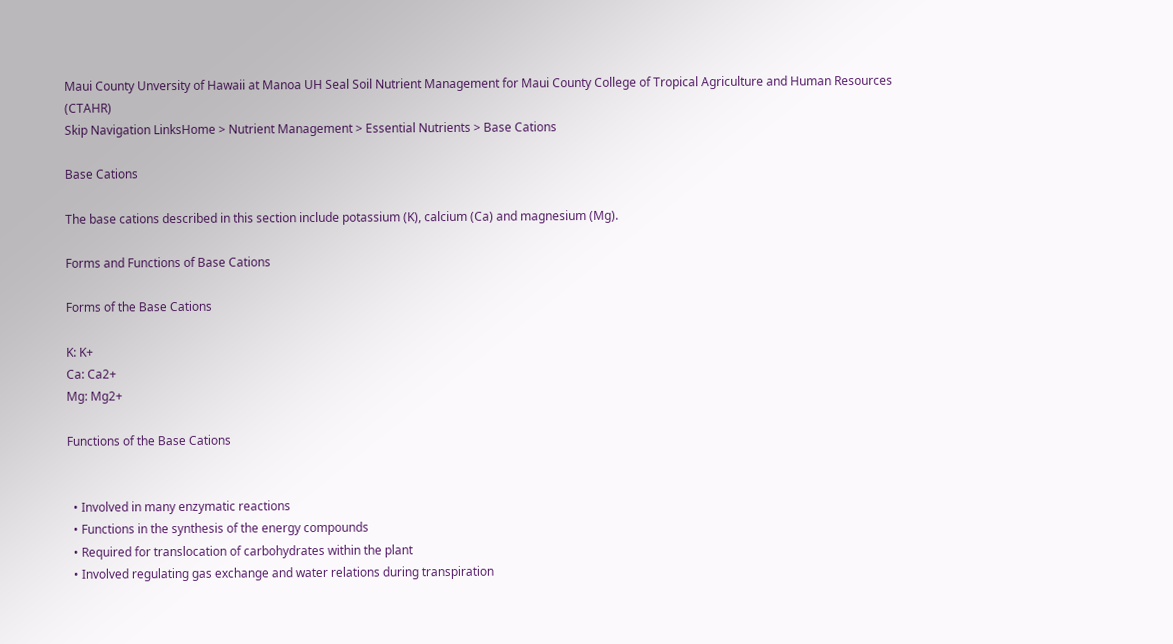Maui County Unversity of Hawaii at Manoa UH Seal Soil Nutrient Management for Maui County College of Tropical Agriculture and Human Resources (CTAHR)
Skip Navigation LinksHome > Nutrient Management > Essential Nutrients > Base Cations

Base Cations

The base cations described in this section include potassium (K), calcium (Ca) and magnesium (Mg).

Forms and Functions of Base Cations

Forms of the Base Cations

K: K+
Ca: Ca2+
Mg: Mg2+

Functions of the Base Cations


  • Involved in many enzymatic reactions
  • Functions in the synthesis of the energy compounds
  • Required for translocation of carbohydrates within the plant
  • Involved regulating gas exchange and water relations during transpiration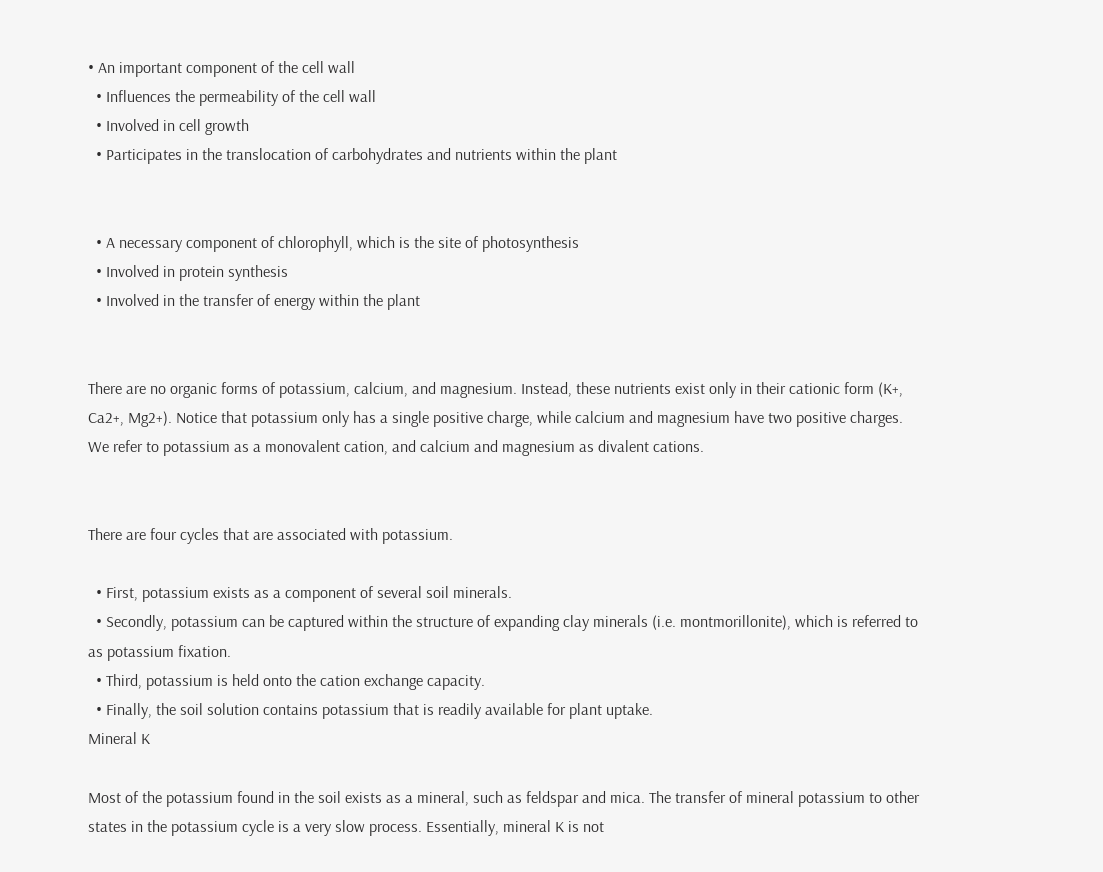• An important component of the cell wall
  • Influences the permeability of the cell wall
  • Involved in cell growth
  • Participates in the translocation of carbohydrates and nutrients within the plant


  • A necessary component of chlorophyll, which is the site of photosynthesis
  • Involved in protein synthesis
  • Involved in the transfer of energy within the plant


There are no organic forms of potassium, calcium, and magnesium. Instead, these nutrients exist only in their cationic form (K+, Ca2+, Mg2+). Notice that potassium only has a single positive charge, while calcium and magnesium have two positive charges. We refer to potassium as a monovalent cation, and calcium and magnesium as divalent cations.


There are four cycles that are associated with potassium.

  • First, potassium exists as a component of several soil minerals.
  • Secondly, potassium can be captured within the structure of expanding clay minerals (i.e. montmorillonite), which is referred to as potassium fixation.
  • Third, potassium is held onto the cation exchange capacity.
  • Finally, the soil solution contains potassium that is readily available for plant uptake.
Mineral K

Most of the potassium found in the soil exists as a mineral, such as feldspar and mica. The transfer of mineral potassium to other states in the potassium cycle is a very slow process. Essentially, mineral K is not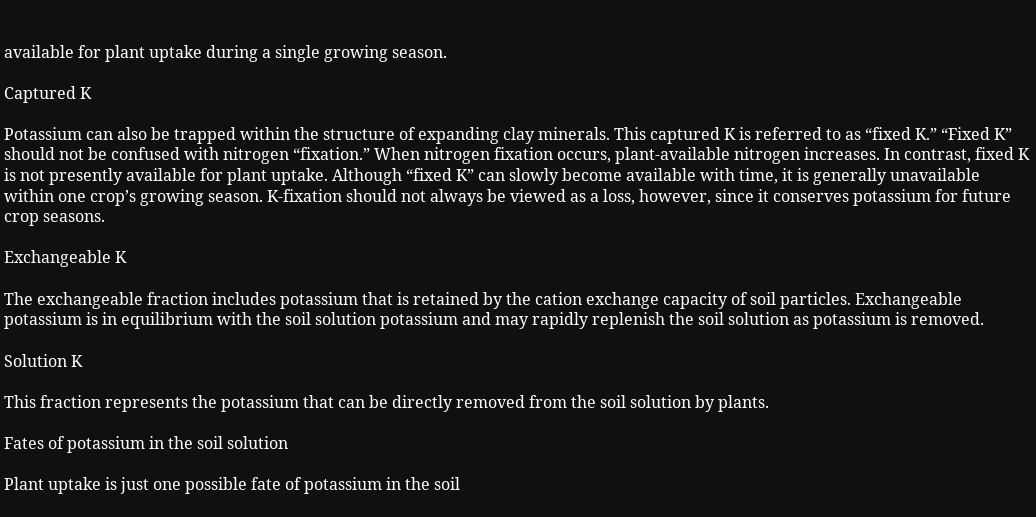available for plant uptake during a single growing season.

Captured K

Potassium can also be trapped within the structure of expanding clay minerals. This captured K is referred to as “fixed K.” “Fixed K” should not be confused with nitrogen “fixation.” When nitrogen fixation occurs, plant-available nitrogen increases. In contrast, fixed K is not presently available for plant uptake. Although “fixed K” can slowly become available with time, it is generally unavailable within one crop’s growing season. K-fixation should not always be viewed as a loss, however, since it conserves potassium for future crop seasons.

Exchangeable K

The exchangeable fraction includes potassium that is retained by the cation exchange capacity of soil particles. Exchangeable potassium is in equilibrium with the soil solution potassium and may rapidly replenish the soil solution as potassium is removed.

Solution K

This fraction represents the potassium that can be directly removed from the soil solution by plants.

Fates of potassium in the soil solution

Plant uptake is just one possible fate of potassium in the soil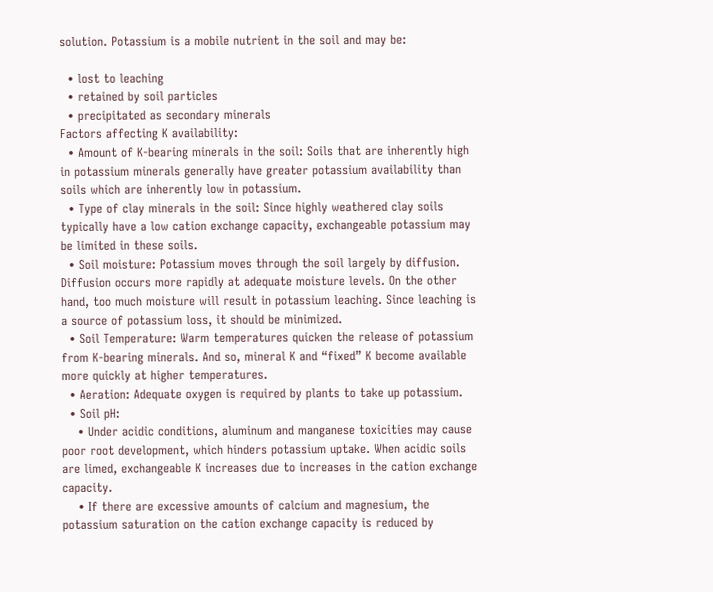solution. Potassium is a mobile nutrient in the soil and may be:

  • lost to leaching
  • retained by soil particles
  • precipitated as secondary minerals
Factors affecting K availability:
  • Amount of K-bearing minerals in the soil: Soils that are inherently high in potassium minerals generally have greater potassium availability than soils which are inherently low in potassium.
  • Type of clay minerals in the soil: Since highly weathered clay soils typically have a low cation exchange capacity, exchangeable potassium may be limited in these soils.
  • Soil moisture: Potassium moves through the soil largely by diffusion. Diffusion occurs more rapidly at adequate moisture levels. On the other hand, too much moisture will result in potassium leaching. Since leaching is a source of potassium loss, it should be minimized.
  • Soil Temperature: Warm temperatures quicken the release of potassium from K-bearing minerals. And so, mineral K and “fixed” K become available more quickly at higher temperatures.
  • Aeration: Adequate oxygen is required by plants to take up potassium.
  • Soil pH:
    • Under acidic conditions, aluminum and manganese toxicities may cause poor root development, which hinders potassium uptake. When acidic soils are limed, exchangeable K increases due to increases in the cation exchange capacity.
    • If there are excessive amounts of calcium and magnesium, the potassium saturation on the cation exchange capacity is reduced by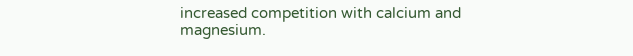increased competition with calcium and magnesium.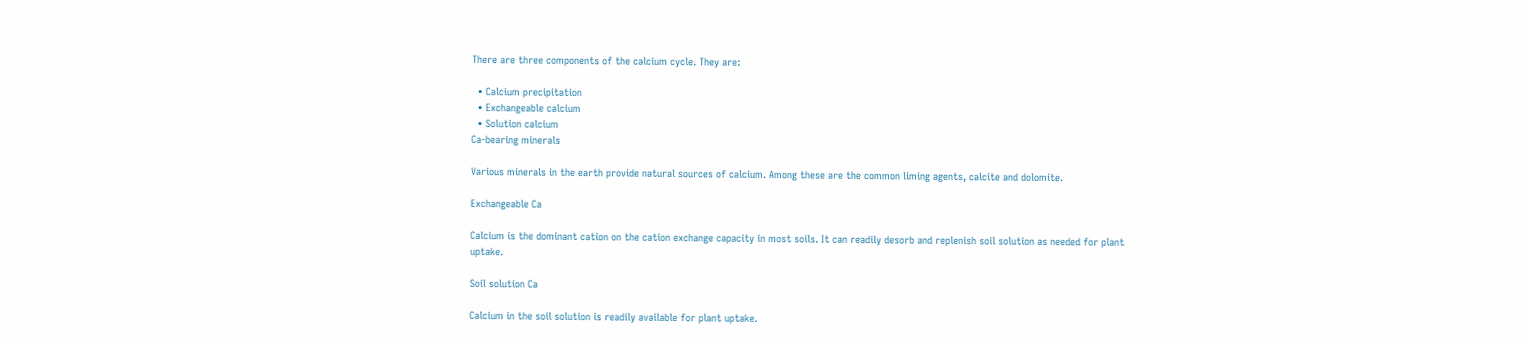There are three components of the calcium cycle. They are:

  • Calcium precipitation
  • Exchangeable calcium
  • Solution calcium
Ca-bearing minerals

Various minerals in the earth provide natural sources of calcium. Among these are the common liming agents, calcite and dolomite.

Exchangeable Ca

Calcium is the dominant cation on the cation exchange capacity in most soils. It can readily desorb and replenish soil solution as needed for plant uptake.

Soil solution Ca

Calcium in the soil solution is readily available for plant uptake.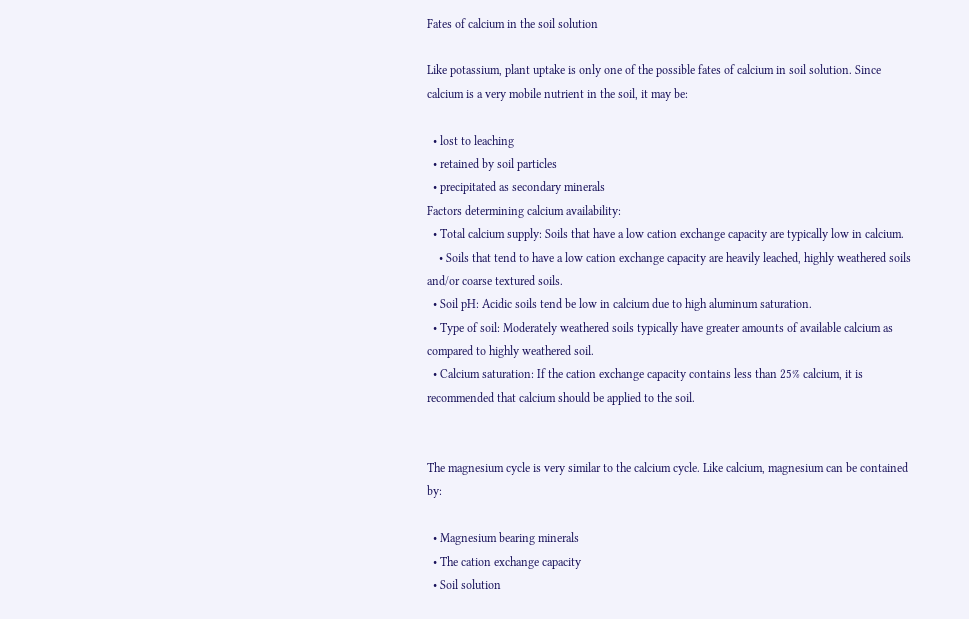Fates of calcium in the soil solution

Like potassium, plant uptake is only one of the possible fates of calcium in soil solution. Since calcium is a very mobile nutrient in the soil, it may be:

  • lost to leaching
  • retained by soil particles
  • precipitated as secondary minerals
Factors determining calcium availability:
  • Total calcium supply: Soils that have a low cation exchange capacity are typically low in calcium.
    • Soils that tend to have a low cation exchange capacity are heavily leached, highly weathered soils and/or coarse textured soils.
  • Soil pH: Acidic soils tend be low in calcium due to high aluminum saturation.
  • Type of soil: Moderately weathered soils typically have greater amounts of available calcium as compared to highly weathered soil.
  • Calcium saturation: If the cation exchange capacity contains less than 25% calcium, it is recommended that calcium should be applied to the soil.


The magnesium cycle is very similar to the calcium cycle. Like calcium, magnesium can be contained by:

  • Magnesium bearing minerals
  • The cation exchange capacity
  • Soil solution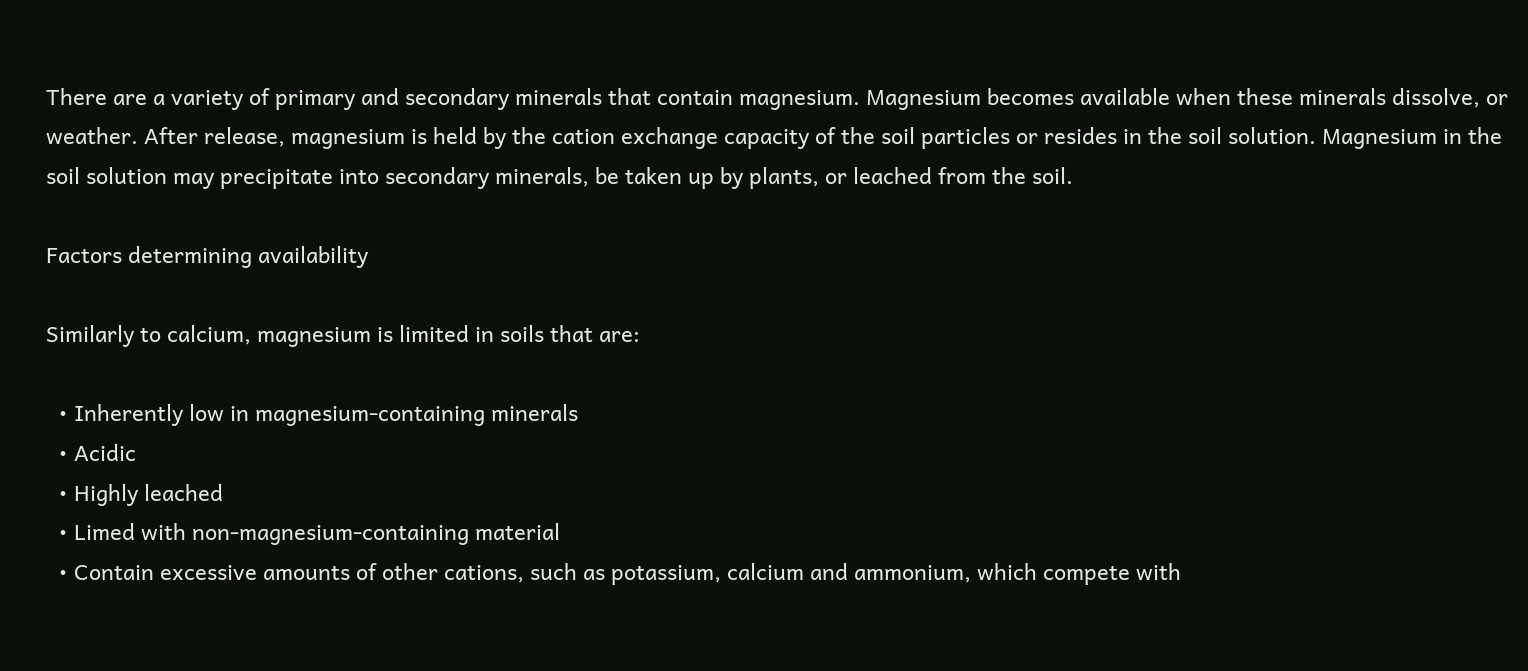There are a variety of primary and secondary minerals that contain magnesium. Magnesium becomes available when these minerals dissolve, or weather. After release, magnesium is held by the cation exchange capacity of the soil particles or resides in the soil solution. Magnesium in the soil solution may precipitate into secondary minerals, be taken up by plants, or leached from the soil.

Factors determining availability

Similarly to calcium, magnesium is limited in soils that are:

  • Inherently low in magnesium-containing minerals
  • Acidic
  • Highly leached
  • Limed with non-magnesium-containing material
  • Contain excessive amounts of other cations, such as potassium, calcium and ammonium, which compete with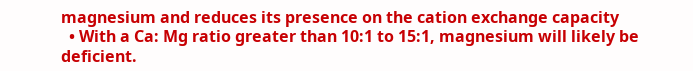magnesium and reduces its presence on the cation exchange capacity
  • With a Ca: Mg ratio greater than 10:1 to 15:1, magnesium will likely be deficient.